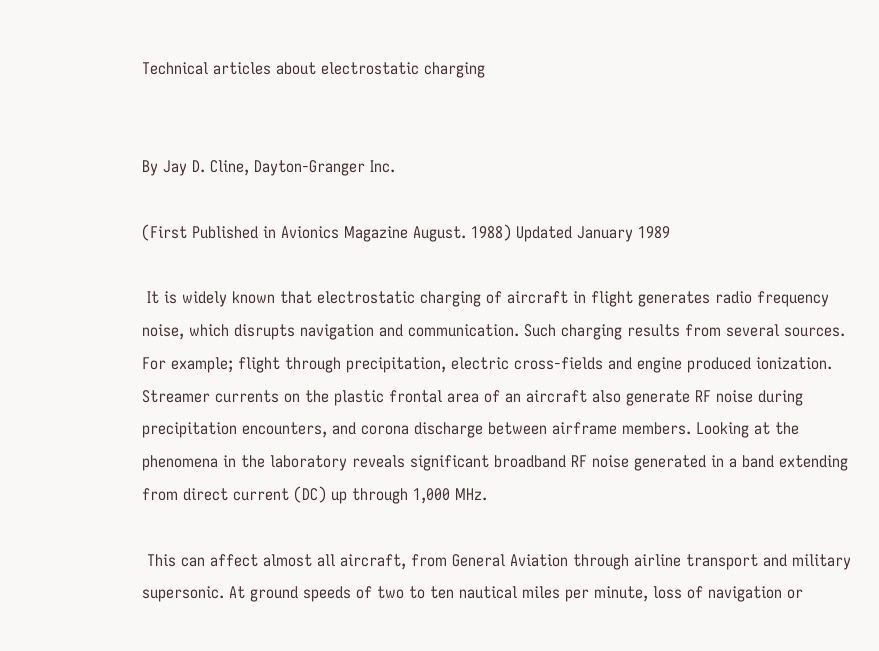Technical articles about electrostatic charging


By Jay D. Cline, Dayton-Granger Inc.

(First Published in Avionics Magazine August. 1988) Updated January 1989

 It is widely known that electrostatic charging of aircraft in flight generates radio frequency noise, which disrupts navigation and communication. Such charging results from several sources. For example; flight through precipitation, electric cross-fields and engine produced ionization. Streamer currents on the plastic frontal area of an aircraft also generate RF noise during precipitation encounters, and corona discharge between airframe members. Looking at the phenomena in the laboratory reveals significant broadband RF noise generated in a band extending from direct current (DC) up through 1,000 MHz.

 This can affect almost all aircraft, from General Aviation through airline transport and military supersonic. At ground speeds of two to ten nautical miles per minute, loss of navigation or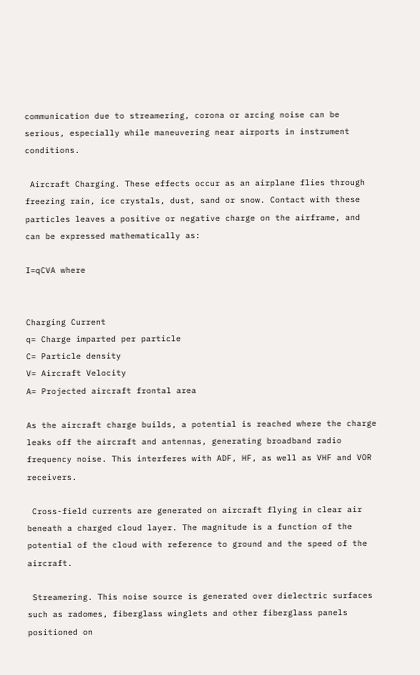communication due to streamering, corona or arcing noise can be serious, especially while maneuvering near airports in instrument conditions.

 Aircraft Charging. These effects occur as an airplane flies through freezing rain, ice crystals, dust, sand or snow. Contact with these particles leaves a positive or negative charge on the airframe, and can be expressed mathematically as:

I=qCVA where


Charging Current
q= Charge imparted per particle
C= Particle density
V= Aircraft Velocity
A= Projected aircraft frontal area

As the aircraft charge builds, a potential is reached where the charge leaks off the aircraft and antennas, generating broadband radio frequency noise. This interferes with ADF, HF, as well as VHF and VOR receivers.

 Cross-field currents are generated on aircraft flying in clear air beneath a charged cloud layer. The magnitude is a function of the potential of the cloud with reference to ground and the speed of the aircraft.

 Streamering. This noise source is generated over dielectric surfaces such as radomes, fiberglass winglets and other fiberglass panels positioned on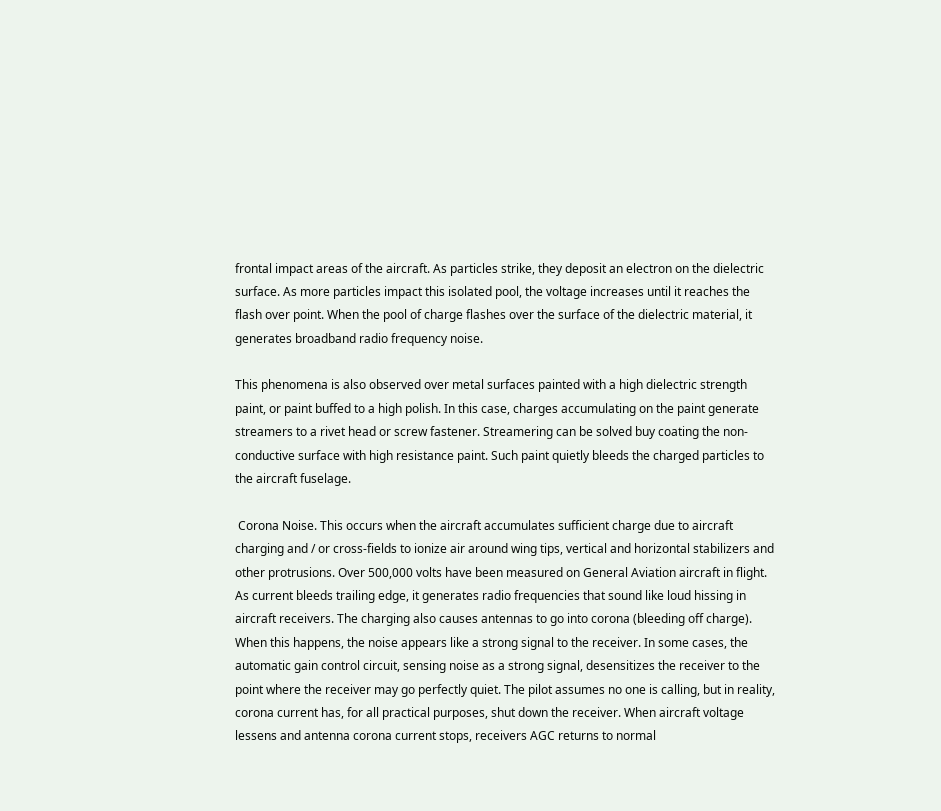frontal impact areas of the aircraft. As particles strike, they deposit an electron on the dielectric surface. As more particles impact this isolated pool, the voltage increases until it reaches the flash over point. When the pool of charge flashes over the surface of the dielectric material, it generates broadband radio frequency noise.

This phenomena is also observed over metal surfaces painted with a high dielectric strength paint, or paint buffed to a high polish. In this case, charges accumulating on the paint generate streamers to a rivet head or screw fastener. Streamering can be solved buy coating the non-conductive surface with high resistance paint. Such paint quietly bleeds the charged particles to the aircraft fuselage.

 Corona Noise. This occurs when the aircraft accumulates sufficient charge due to aircraft charging and / or cross-fields to ionize air around wing tips, vertical and horizontal stabilizers and other protrusions. Over 500,000 volts have been measured on General Aviation aircraft in flight. As current bleeds trailing edge, it generates radio frequencies that sound like loud hissing in aircraft receivers. The charging also causes antennas to go into corona (bleeding off charge). When this happens, the noise appears like a strong signal to the receiver. In some cases, the automatic gain control circuit, sensing noise as a strong signal, desensitizes the receiver to the point where the receiver may go perfectly quiet. The pilot assumes no one is calling, but in reality, corona current has, for all practical purposes, shut down the receiver. When aircraft voltage lessens and antenna corona current stops, receivers AGC returns to normal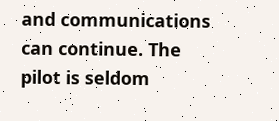and communications can continue. The pilot is seldom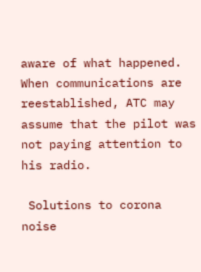aware of what happened. When communications are reestablished, ATC may assume that the pilot was not paying attention to his radio.

 Solutions to corona noise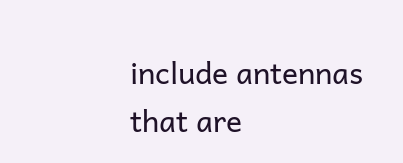include antennas that are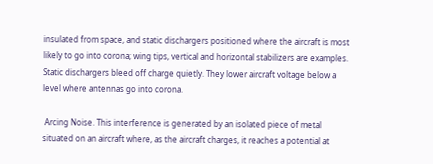insulated from space, and static dischargers positioned where the aircraft is most likely to go into corona; wing tips, vertical and horizontal stabilizers are examples. Static dischargers bleed off charge quietly. They lower aircraft voltage below a level where antennas go into corona.

 Arcing Noise. This interference is generated by an isolated piece of metal situated on an aircraft where, as the aircraft charges, it reaches a potential at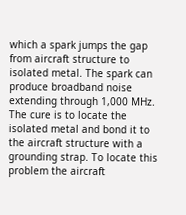which a spark jumps the gap from aircraft structure to isolated metal. The spark can produce broadband noise extending through 1,000 MHz. The cure is to locate the isolated metal and bond it to the aircraft structure with a grounding strap. To locate this problem the aircraft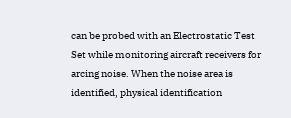can be probed with an Electrostatic Test Set while monitoring aircraft receivers for arcing noise. When the noise area is identified, physical identification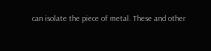can isolate the piece of metal. These and other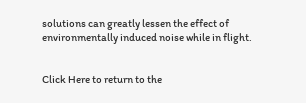solutions can greatly lessen the effect of environmentally induced noise while in flight.


Click Here to return to the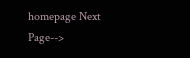homepage Next Page-->